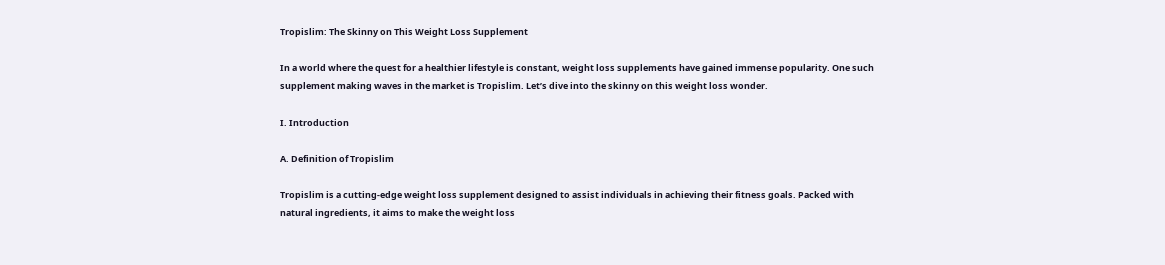Tropislim: The Skinny on This Weight Loss Supplement

In a world where the quest for a healthier lifestyle is constant, weight loss supplements have gained immense popularity. One such supplement making waves in the market is Tropislim. Let’s dive into the skinny on this weight loss wonder.

I. Introduction

A. Definition of Tropislim

Tropislim is a cutting-edge weight loss supplement designed to assist individuals in achieving their fitness goals. Packed with natural ingredients, it aims to make the weight loss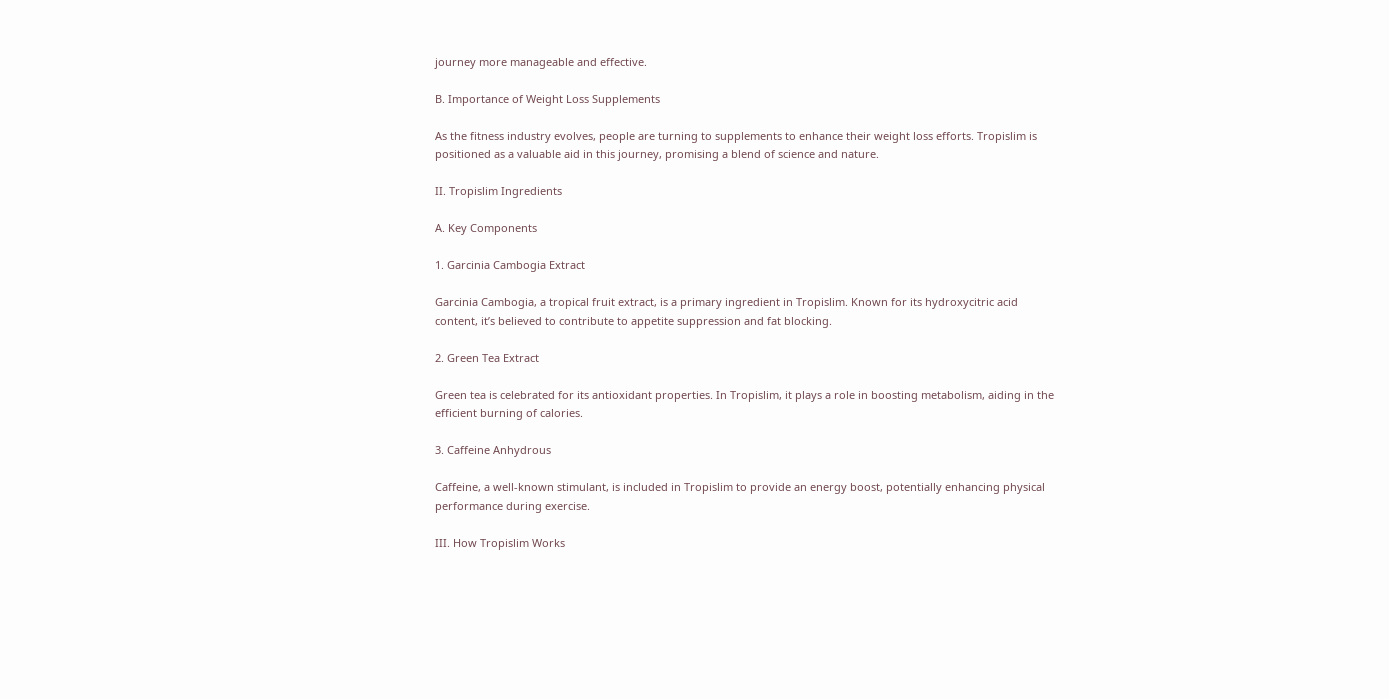journey more manageable and effective.

B. Importance of Weight Loss Supplements

As the fitness industry evolves, people are turning to supplements to enhance their weight loss efforts. Tropislim is positioned as a valuable aid in this journey, promising a blend of science and nature.

II. Tropislim Ingredients

A. Key Components

1. Garcinia Cambogia Extract

Garcinia Cambogia, a tropical fruit extract, is a primary ingredient in Tropislim. Known for its hydroxycitric acid content, it’s believed to contribute to appetite suppression and fat blocking.

2. Green Tea Extract

Green tea is celebrated for its antioxidant properties. In Tropislim, it plays a role in boosting metabolism, aiding in the efficient burning of calories.

3. Caffeine Anhydrous

Caffeine, a well-known stimulant, is included in Tropislim to provide an energy boost, potentially enhancing physical performance during exercise.

III. How Tropislim Works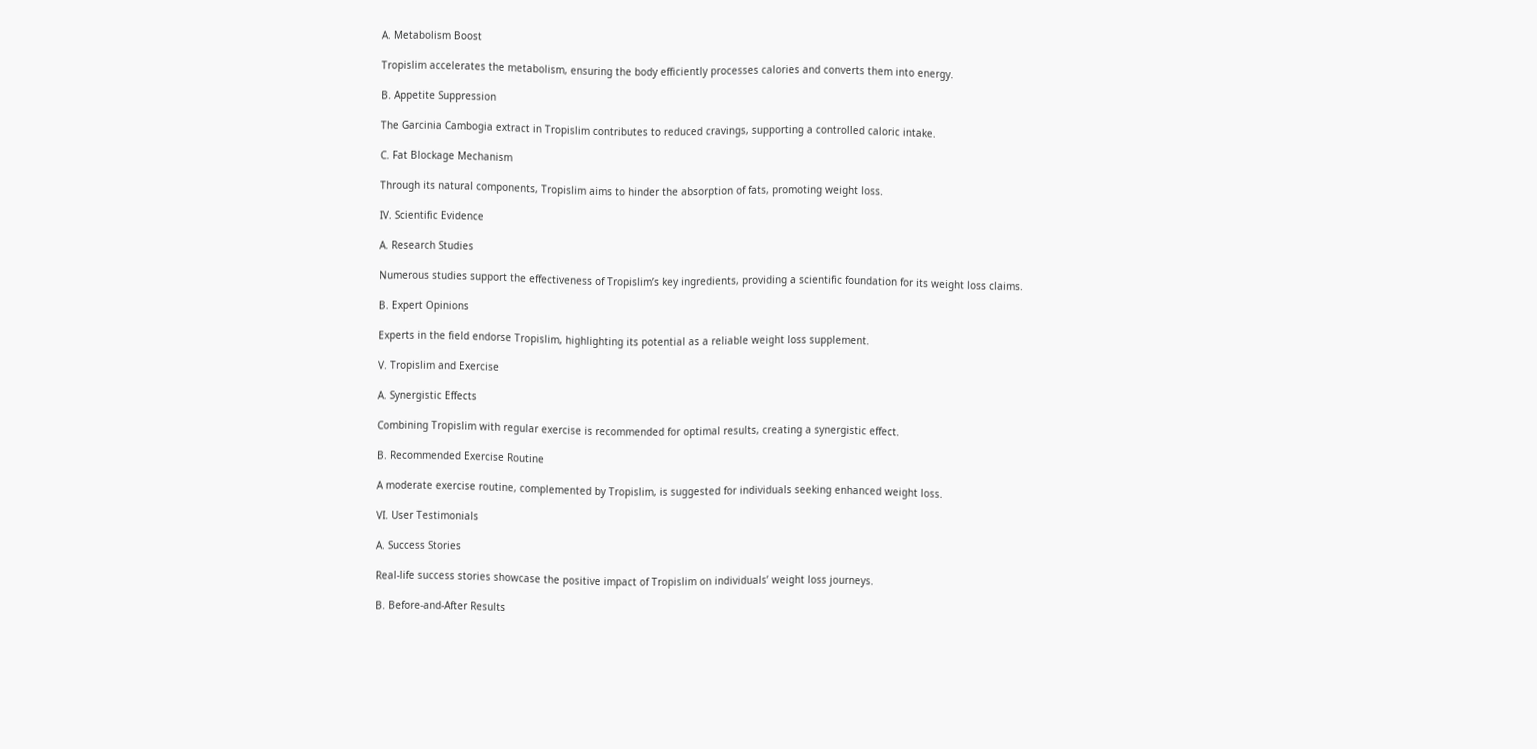A. Metabolism Boost

Tropislim accelerates the metabolism, ensuring the body efficiently processes calories and converts them into energy.

B. Appetite Suppression

The Garcinia Cambogia extract in Tropislim contributes to reduced cravings, supporting a controlled caloric intake.

C. Fat Blockage Mechanism

Through its natural components, Tropislim aims to hinder the absorption of fats, promoting weight loss.

IV. Scientific Evidence

A. Research Studies

Numerous studies support the effectiveness of Tropislim’s key ingredients, providing a scientific foundation for its weight loss claims.

B. Expert Opinions

Experts in the field endorse Tropislim, highlighting its potential as a reliable weight loss supplement.

V. Tropislim and Exercise

A. Synergistic Effects

Combining Tropislim with regular exercise is recommended for optimal results, creating a synergistic effect.

B. Recommended Exercise Routine

A moderate exercise routine, complemented by Tropislim, is suggested for individuals seeking enhanced weight loss.

VI. User Testimonials

A. Success Stories

Real-life success stories showcase the positive impact of Tropislim on individuals’ weight loss journeys.

B. Before-and-After Results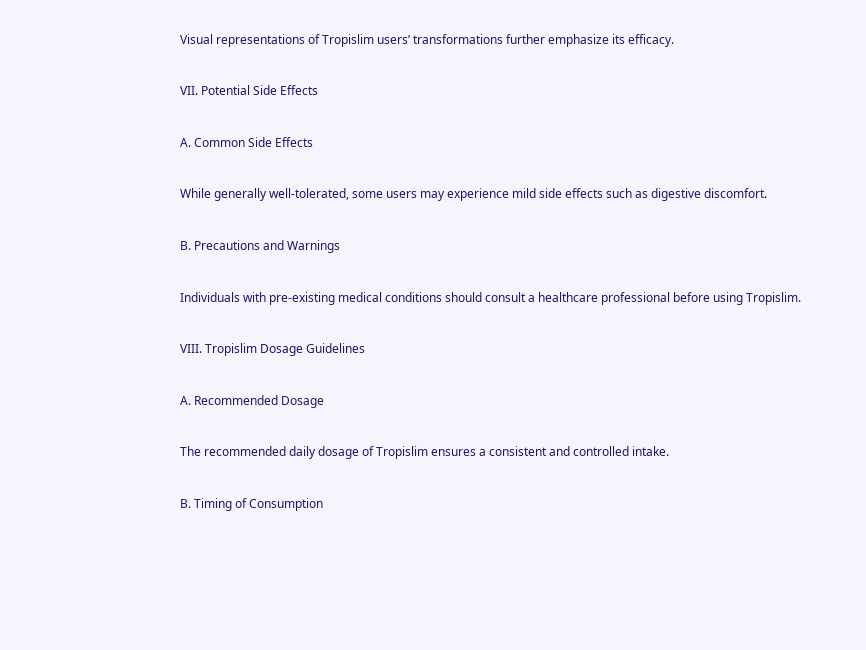Visual representations of Tropislim users’ transformations further emphasize its efficacy.

VII. Potential Side Effects

A. Common Side Effects

While generally well-tolerated, some users may experience mild side effects such as digestive discomfort.

B. Precautions and Warnings

Individuals with pre-existing medical conditions should consult a healthcare professional before using Tropislim.

VIII. Tropislim Dosage Guidelines

A. Recommended Dosage

The recommended daily dosage of Tropislim ensures a consistent and controlled intake.

B. Timing of Consumption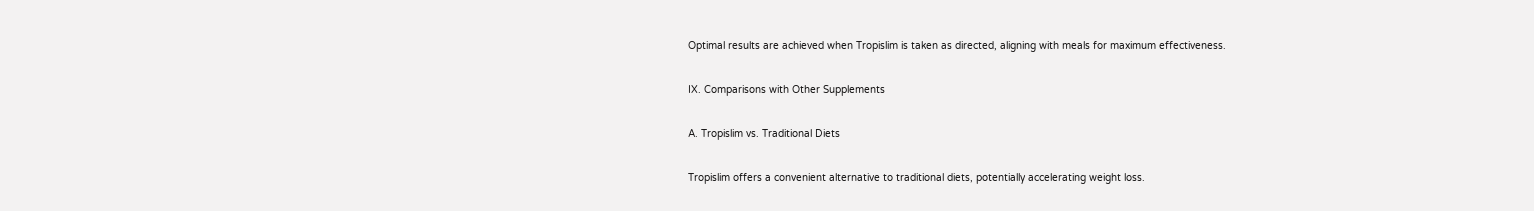Optimal results are achieved when Tropislim is taken as directed, aligning with meals for maximum effectiveness.

IX. Comparisons with Other Supplements

A. Tropislim vs. Traditional Diets

Tropislim offers a convenient alternative to traditional diets, potentially accelerating weight loss.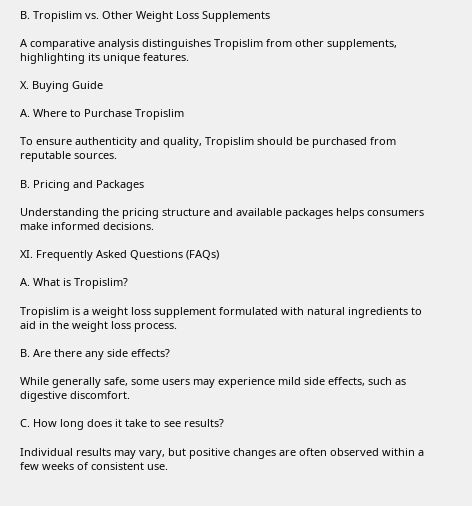B. Tropislim vs. Other Weight Loss Supplements

A comparative analysis distinguishes Tropislim from other supplements, highlighting its unique features.

X. Buying Guide

A. Where to Purchase Tropislim

To ensure authenticity and quality, Tropislim should be purchased from reputable sources.

B. Pricing and Packages

Understanding the pricing structure and available packages helps consumers make informed decisions.

XI. Frequently Asked Questions (FAQs)

A. What is Tropislim?

Tropislim is a weight loss supplement formulated with natural ingredients to aid in the weight loss process.

B. Are there any side effects?

While generally safe, some users may experience mild side effects, such as digestive discomfort.

C. How long does it take to see results?

Individual results may vary, but positive changes are often observed within a few weeks of consistent use.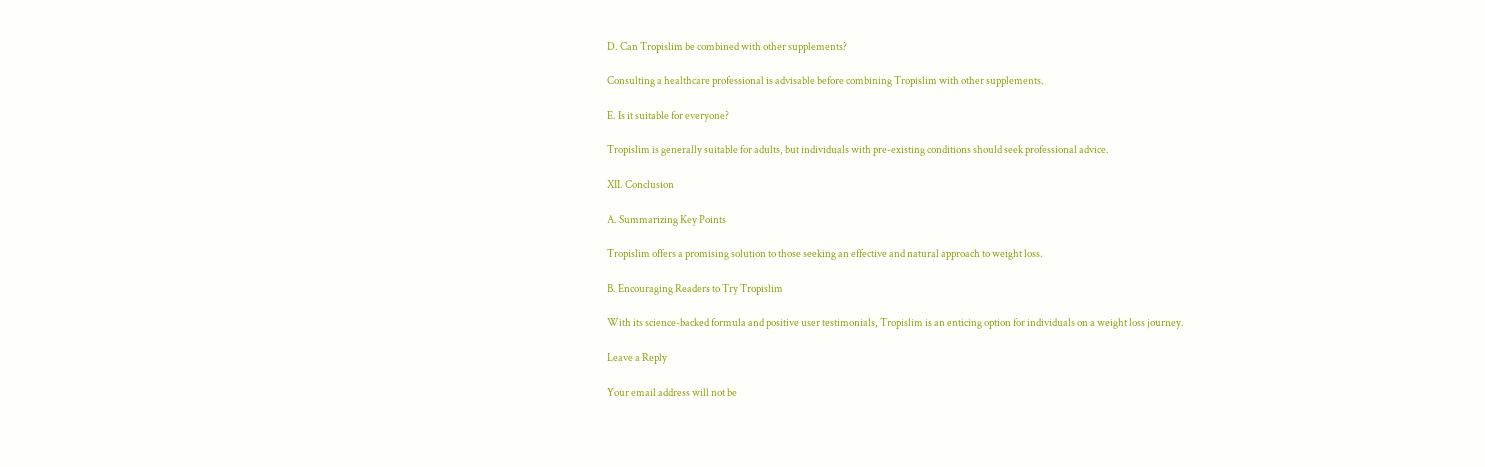D. Can Tropislim be combined with other supplements?

Consulting a healthcare professional is advisable before combining Tropislim with other supplements.

E. Is it suitable for everyone?

Tropislim is generally suitable for adults, but individuals with pre-existing conditions should seek professional advice.

XII. Conclusion

A. Summarizing Key Points

Tropislim offers a promising solution to those seeking an effective and natural approach to weight loss.

B. Encouraging Readers to Try Tropislim

With its science-backed formula and positive user testimonials, Tropislim is an enticing option for individuals on a weight loss journey.

Leave a Reply

Your email address will not be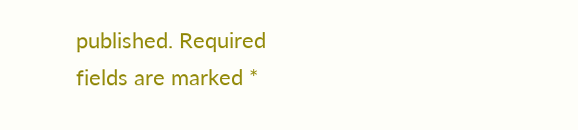published. Required fields are marked *